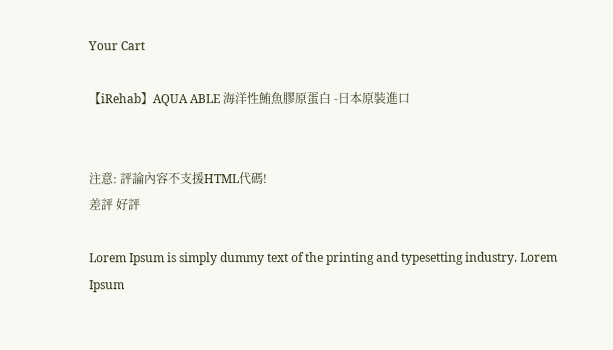Your Cart

【iRehab】AQUA ABLE 海洋性鮪魚膠原蛋白 -日本原裝進口


注意: 評論內容不支援HTML代碼!
差評 好評

Lorem Ipsum is simply dummy text of the printing and typesetting industry. Lorem Ipsum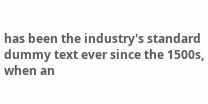has been the industry's standard dummy text ever since the 1500s, when an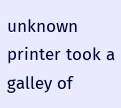unknown printer took a galley of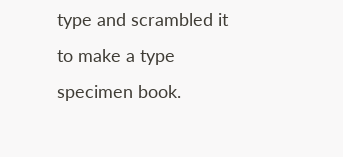type and scrambled it to make a type specimen book.